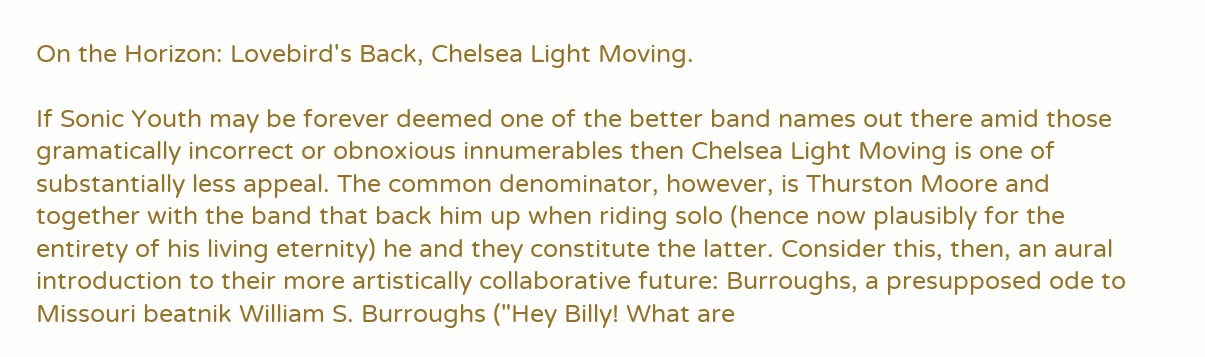On the Horizon: Lovebird's Back, Chelsea Light Moving.

If Sonic Youth may be forever deemed one of the better band names out there amid those gramatically incorrect or obnoxious innumerables then Chelsea Light Moving is one of substantially less appeal. The common denominator, however, is Thurston Moore and together with the band that back him up when riding solo (hence now plausibly for the entirety of his living eternity) he and they constitute the latter. Consider this, then, an aural introduction to their more artistically collaborative future: Burroughs, a presupposed ode to Missouri beatnik William S. Burroughs ("Hey Billy! What are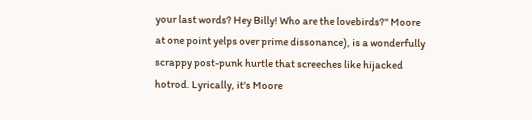your last words? Hey Billy! Who are the lovebirds?" Moore at one point yelps over prime dissonance), is a wonderfully scrappy post-punk hurtle that screeches like hijacked hotrod. Lyrically, it's Moore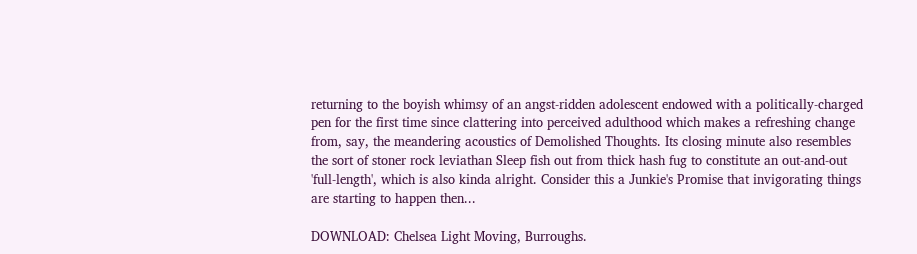returning to the boyish whimsy of an angst-ridden adolescent endowed with a politically-charged pen for the first time since clattering into perceived adulthood which makes a refreshing change from, say, the meandering acoustics of Demolished Thoughts. Its closing minute also resembles the sort of stoner rock leviathan Sleep fish out from thick hash fug to constitute an out-and-out 'full-length', which is also kinda alright. Consider this a Junkie's Promise that invigorating things are starting to happen then...

DOWNLOAD: Chelsea Light Moving, Burroughs.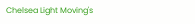Chelsea Light Moving's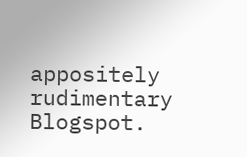appositely rudimentary Blogspot.